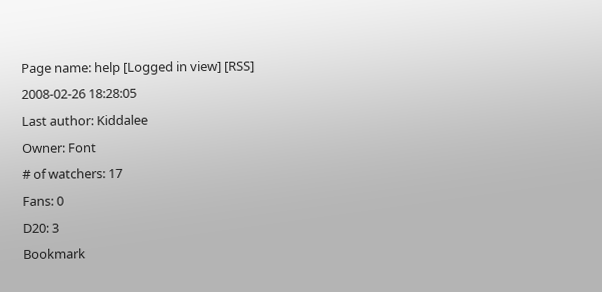Page name: help [Logged in view] [RSS]
2008-02-26 18:28:05
Last author: Kiddalee
Owner: Font
# of watchers: 17
Fans: 0
D20: 3
Bookmark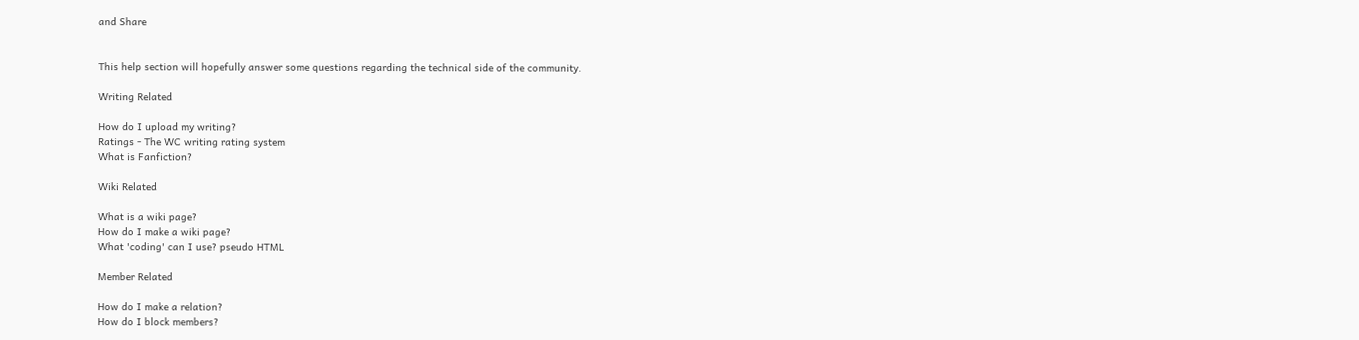and Share


This help section will hopefully answer some questions regarding the technical side of the community.

Writing Related

How do I upload my writing?
Ratings - The WC writing rating system
What is Fanfiction?

Wiki Related

What is a wiki page?
How do I make a wiki page?
What 'coding' can I use? pseudo HTML

Member Related

How do I make a relation?
How do I block members?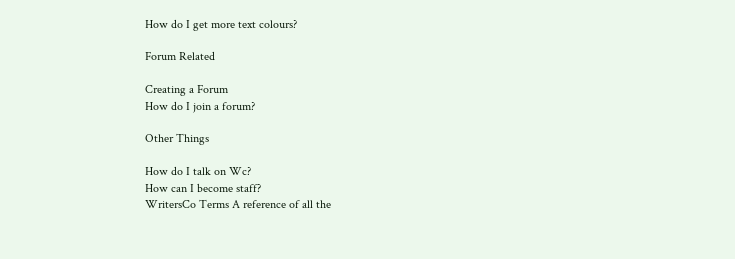How do I get more text colours?

Forum Related

Creating a Forum
How do I join a forum?

Other Things

How do I talk on Wc?
How can I become staff?
WritersCo Terms A reference of all the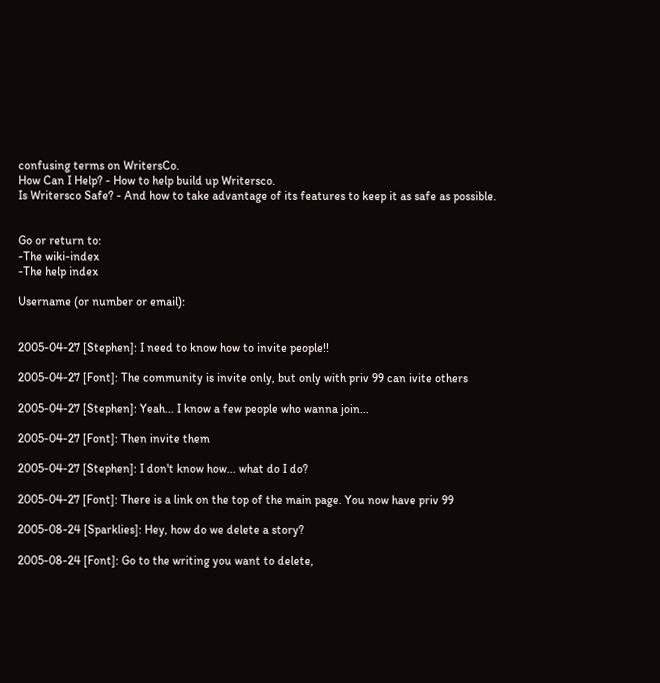confusing terms on WritersCo.
How Can I Help? - How to help build up Writersco.
Is Writersco Safe? - And how to take advantage of its features to keep it as safe as possible.


Go or return to:
-The wiki-index
-The help index

Username (or number or email):


2005-04-27 [Stephen]: I need to know how to invite people!!

2005-04-27 [Font]: The community is invite only, but only with priv 99 can ivite others

2005-04-27 [Stephen]: Yeah... I know a few people who wanna join...

2005-04-27 [Font]: Then invite them

2005-04-27 [Stephen]: I don't know how... what do I do?

2005-04-27 [Font]: There is a link on the top of the main page. You now have priv 99

2005-08-24 [Sparklies]: Hey, how do we delete a story?

2005-08-24 [Font]: Go to the writing you want to delete,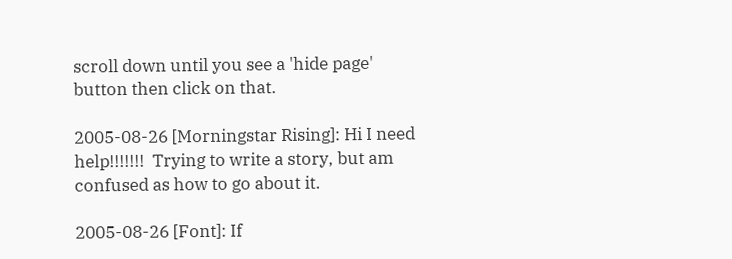scroll down until you see a 'hide page' button then click on that.

2005-08-26 [Morningstar Rising]: Hi I need help!!!!!!!  Trying to write a story, but am confused as how to go about it.

2005-08-26 [Font]: If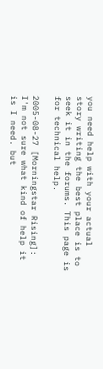you need help with your actual story writing the best place is to seek it in the forums. This page is for technical help.

2005-08-27 [Morningstar Rising]: I'm not sure what kind of help it is I need. but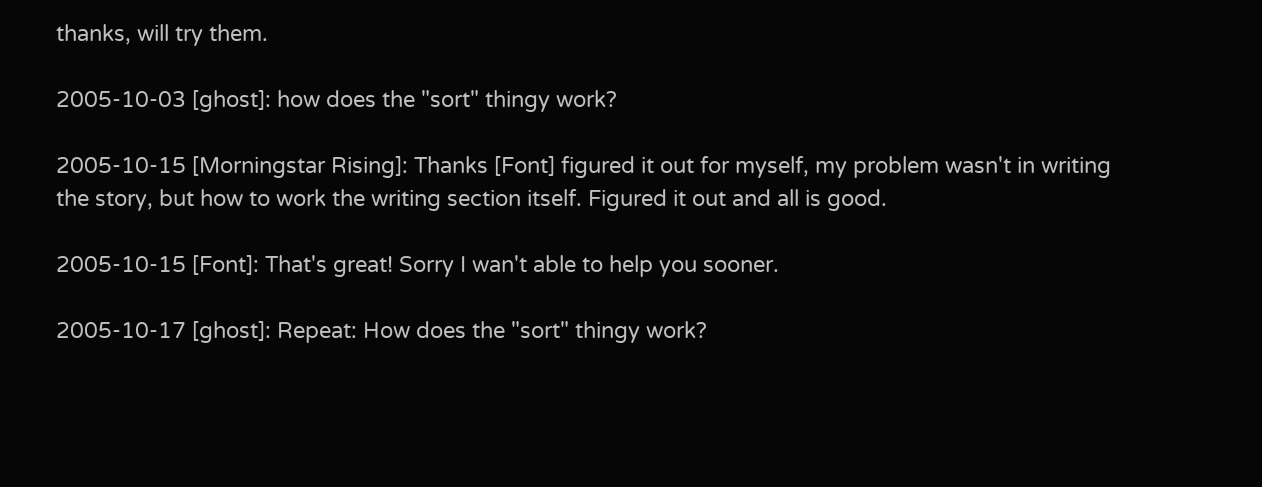thanks, will try them.

2005-10-03 [ghost]: how does the "sort" thingy work?

2005-10-15 [Morningstar Rising]: Thanks [Font] figured it out for myself, my problem wasn't in writing the story, but how to work the writing section itself. Figured it out and all is good.

2005-10-15 [Font]: That's great! Sorry I wan't able to help you sooner.

2005-10-17 [ghost]: Repeat: How does the "sort" thingy work?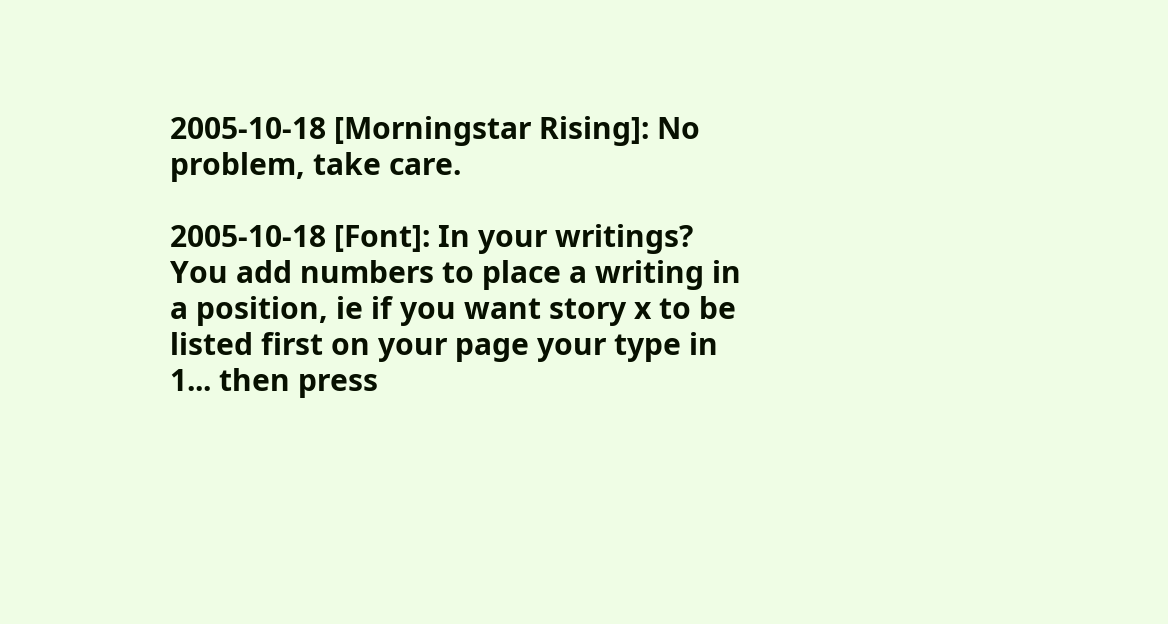2005-10-18 [Morningstar Rising]: No problem, take care.

2005-10-18 [Font]: In your writings? You add numbers to place a writing in a position, ie if you want story x to be listed first on your page your type in 1... then press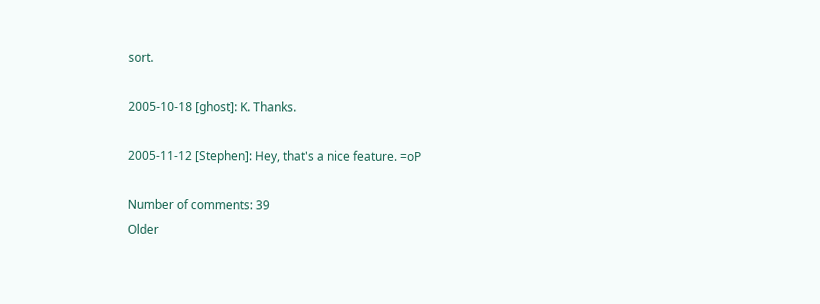sort.

2005-10-18 [ghost]: K. Thanks.

2005-11-12 [Stephen]: Hey, that's a nice feature. =oP

Number of comments: 39
Older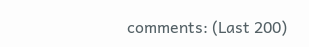comments: (Last 200)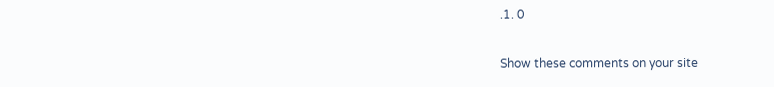.1. 0

Show these comments on your site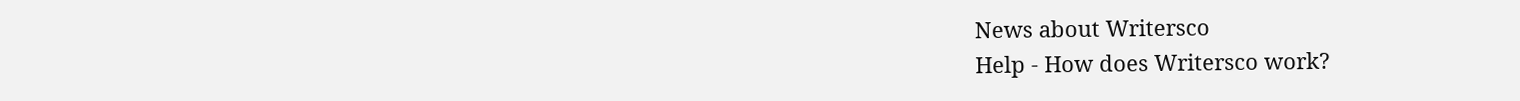News about Writersco
Help - How does Writersco work?